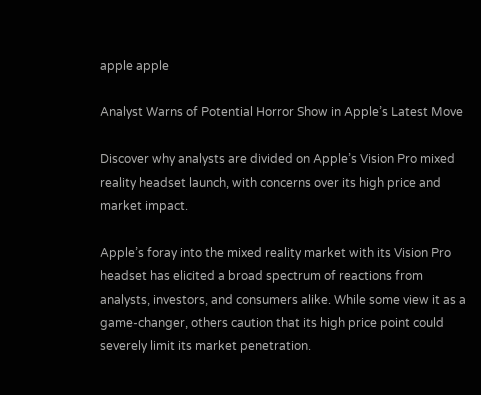apple apple

Analyst Warns of Potential Horror Show in Apple’s Latest Move

Discover why analysts are divided on Apple’s Vision Pro mixed reality headset launch, with concerns over its high price and market impact.

Apple’s foray into the mixed reality market with its Vision Pro headset has elicited a broad spectrum of reactions from analysts, investors, and consumers alike. While some view it as a game-changer, others caution that its high price point could severely limit its market penetration.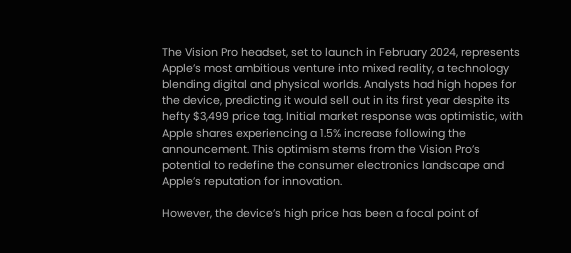The Vision Pro headset, set to launch in February 2024, represents Apple’s most ambitious venture into mixed reality, a technology blending digital and physical worlds. Analysts had high hopes for the device, predicting it would sell out in its first year despite its hefty $3,499 price tag. Initial market response was optimistic, with Apple shares experiencing a 1.5% increase following the announcement. This optimism stems from the Vision Pro’s potential to redefine the consumer electronics landscape and Apple’s reputation for innovation.

However, the device’s high price has been a focal point of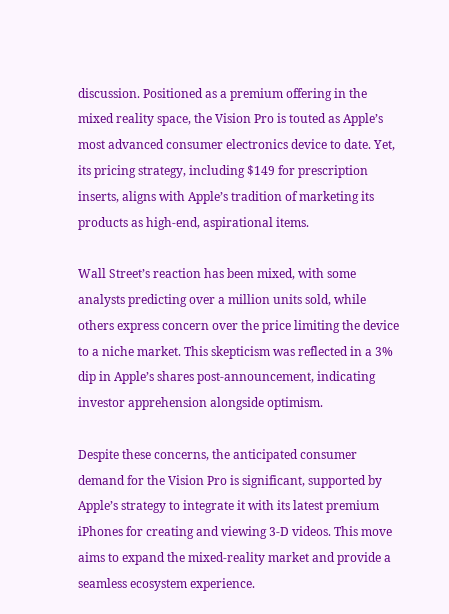discussion. Positioned as a premium offering in the mixed reality space, the Vision Pro is touted as Apple’s most advanced consumer electronics device to date. Yet, its pricing strategy, including $149 for prescription inserts, aligns with Apple’s tradition of marketing its products as high-end, aspirational items.

Wall Street’s reaction has been mixed, with some analysts predicting over a million units sold, while others express concern over the price limiting the device to a niche market. This skepticism was reflected in a 3% dip in Apple’s shares post-announcement, indicating investor apprehension alongside optimism.

Despite these concerns, the anticipated consumer demand for the Vision Pro is significant, supported by Apple’s strategy to integrate it with its latest premium iPhones for creating and viewing 3-D videos. This move aims to expand the mixed-reality market and provide a seamless ecosystem experience.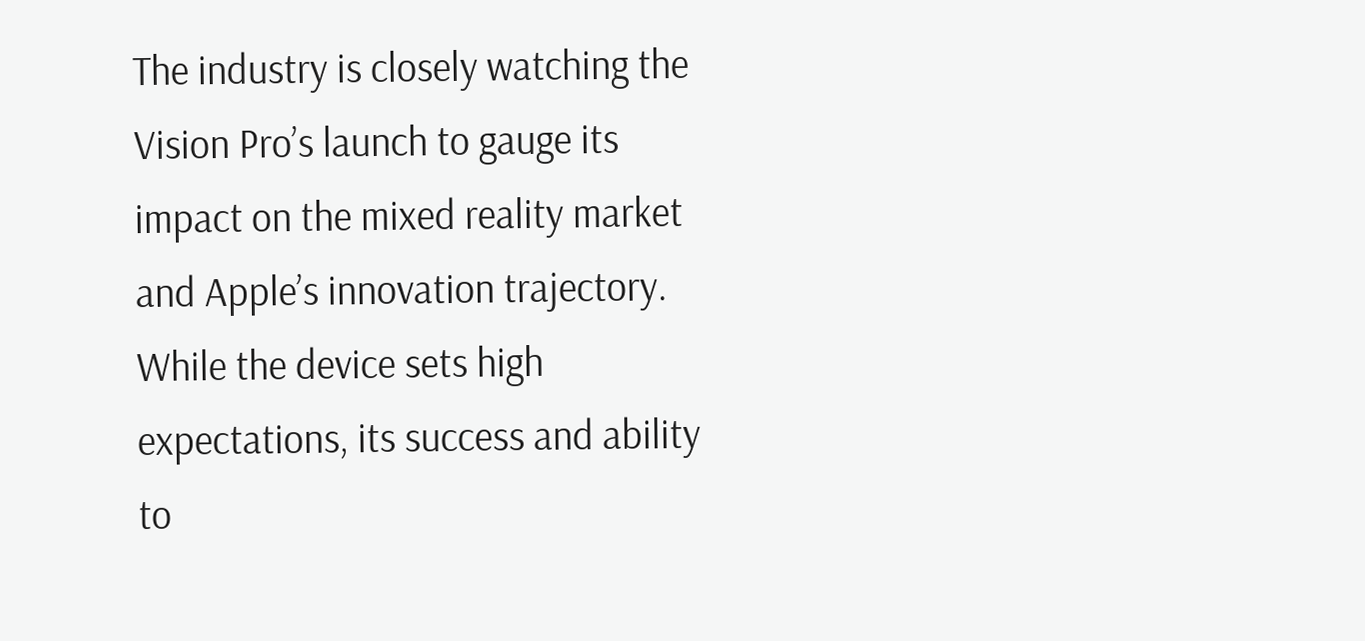The industry is closely watching the Vision Pro’s launch to gauge its impact on the mixed reality market and Apple’s innovation trajectory. While the device sets high expectations, its success and ability to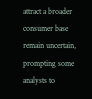attract a broader consumer base remain uncertain, prompting some analysts to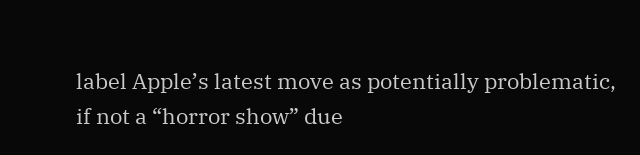label Apple’s latest move as potentially problematic, if not a “horror show” due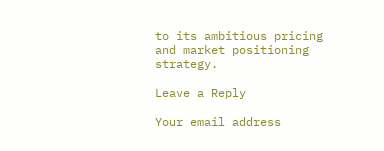to its ambitious pricing and market positioning strategy.

Leave a Reply

Your email address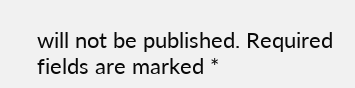will not be published. Required fields are marked *